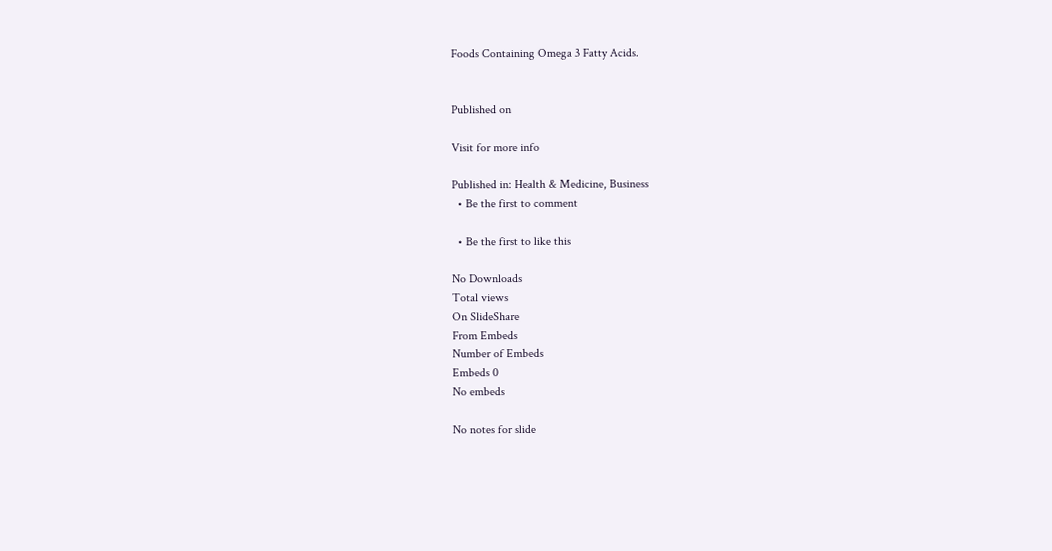Foods Containing Omega 3 Fatty Acids.


Published on

Visit for more info

Published in: Health & Medicine, Business
  • Be the first to comment

  • Be the first to like this

No Downloads
Total views
On SlideShare
From Embeds
Number of Embeds
Embeds 0
No embeds

No notes for slide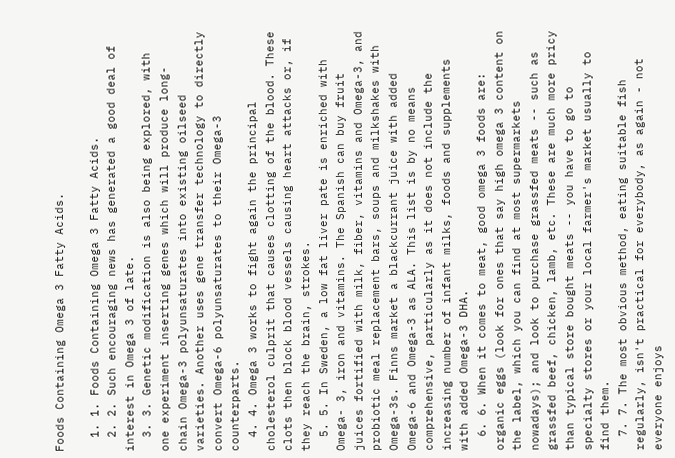Foods Containing Omega 3 Fatty Acids.

  1. 1. Foods Containing Omega 3 Fatty Acids.
  2. 2. Such encouraging news has generated a good deal of interest in Omega 3 of late.
  3. 3. Genetic modification is also being explored, with one experiment inserting genes which will produce long- chain Omega-3 polyunsaturates into existing oilseed varieties. Another uses gene transfer technology to directly convert Omega-6 polyunsaturates to their Omega-3 counterparts.
  4. 4. Omega 3 works to fight again the principal cholesterol culprit that causes clotting of the blood. These clots then block blood vessels causing heart attacks or, if they reach the brain, strokes.
  5. 5. In Sweden, a low fat liver pate is enriched with Omega- 3, iron and vitamins. The Spanish can buy fruit juices fortified with milk, fiber, vitamins and Omega-3, and probiotic meal replacement bars, soups and milkshakes with Omega-3s. Finns market a blackcurrant juice with added Omega-6 and Omega-3 as ALA. This list is by no means comprehensive, particularly as it does not include the increasing number of infant milks, foods and supplements with added Omega-3 DHA.
  6. 6. When it comes to meat, good omega 3 foods are: organic eggs (look for ones that say high omega 3 content on the label, which you can find at most supermarkets nowadays); and look to purchase grassfed meats -- such as grassfed beef, chicken, lamb, etc. These are much more pricy than typical store bought meats -- you have to go to specialty stores or your local farmer's market usually to find them.
  7. 7. The most obvious method, eating suitable fish regularly, isn't practical for everybody, as again - not everyone enjoys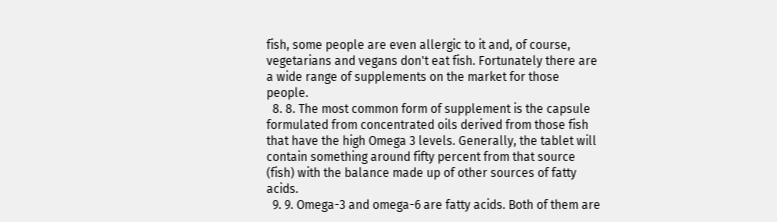fish, some people are even allergic to it and, of course, vegetarians and vegans don't eat fish. Fortunately there are a wide range of supplements on the market for those people.
  8. 8. The most common form of supplement is the capsule formulated from concentrated oils derived from those fish that have the high Omega 3 levels. Generally, the tablet will contain something around fifty percent from that source (fish) with the balance made up of other sources of fatty acids.
  9. 9. Omega-3 and omega-6 are fatty acids. Both of them are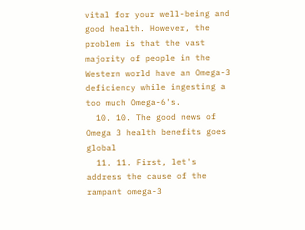vital for your well-being and good health. However, the problem is that the vast majority of people in the Western world have an Omega-3 deficiency while ingesting a too much Omega-6's.
  10. 10. The good news of Omega 3 health benefits goes global
  11. 11. First, let's address the cause of the rampant omega-3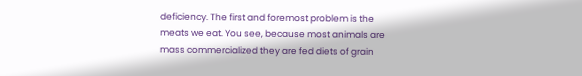deficiency. The first and foremost problem is the meats we eat. You see, because most animals are mass commercialized they are fed diets of grain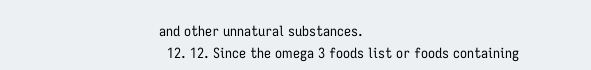and other unnatural substances.
  12. 12. Since the omega 3 foods list or foods containing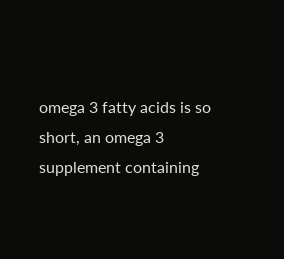omega 3 fatty acids is so short, an omega 3 supplement containing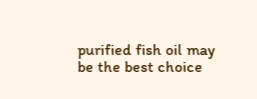purified fish oil may be the best choice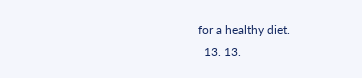for a healthy diet.
  13. 13.